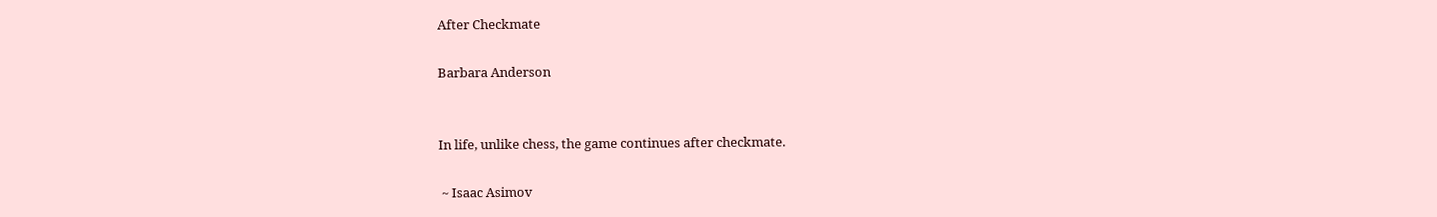After Checkmate

Barbara Anderson


In life, unlike chess, the game continues after checkmate.

 ~ Isaac Asimov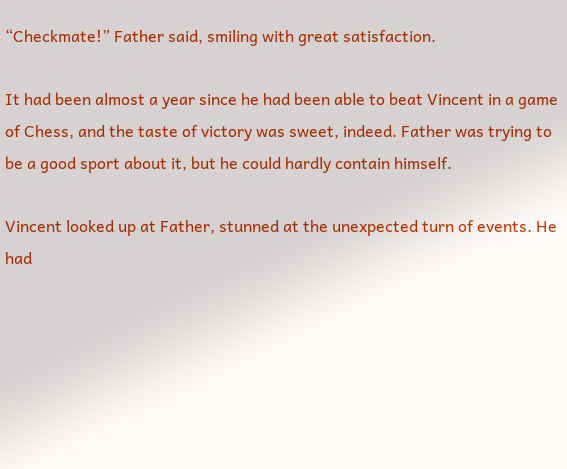“Checkmate!” Father said, smiling with great satisfaction.

It had been almost a year since he had been able to beat Vincent in a game of Chess, and the taste of victory was sweet, indeed. Father was trying to be a good sport about it, but he could hardly contain himself.

Vincent looked up at Father, stunned at the unexpected turn of events. He had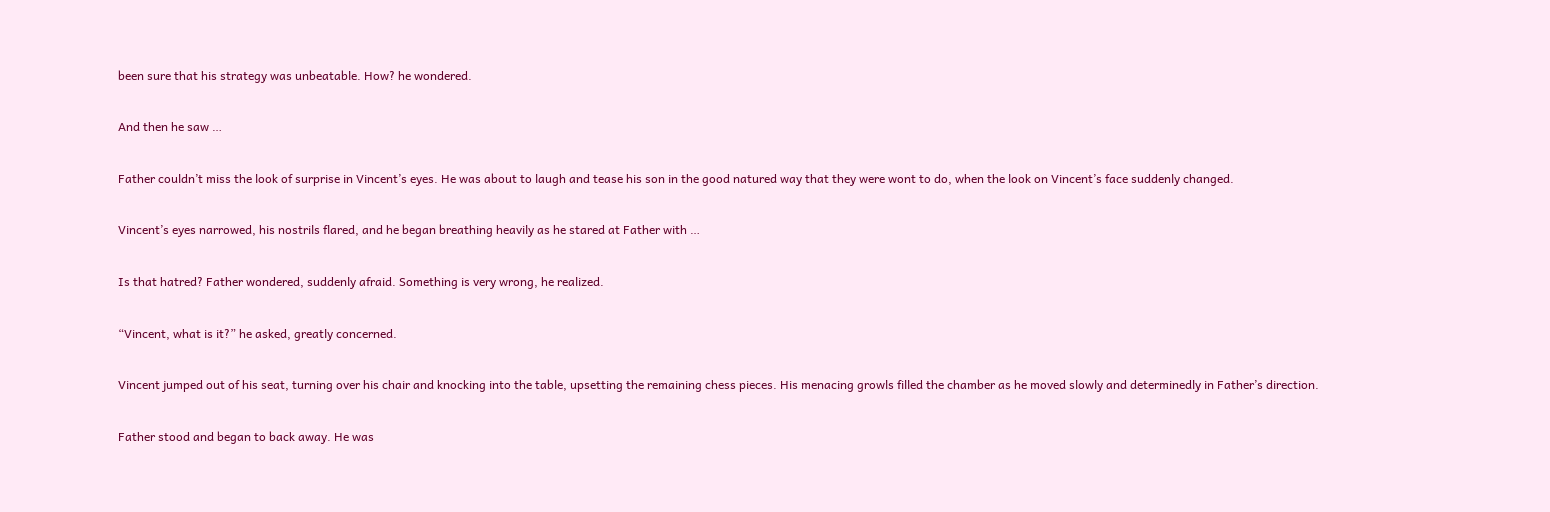been sure that his strategy was unbeatable. How? he wondered.

And then he saw …

Father couldn’t miss the look of surprise in Vincent’s eyes. He was about to laugh and tease his son in the good natured way that they were wont to do, when the look on Vincent’s face suddenly changed.

Vincent’s eyes narrowed, his nostrils flared, and he began breathing heavily as he stared at Father with …

Is that hatred? Father wondered, suddenly afraid. Something is very wrong, he realized.

“Vincent, what is it?” he asked, greatly concerned.

Vincent jumped out of his seat, turning over his chair and knocking into the table, upsetting the remaining chess pieces. His menacing growls filled the chamber as he moved slowly and determinedly in Father’s direction.

Father stood and began to back away. He was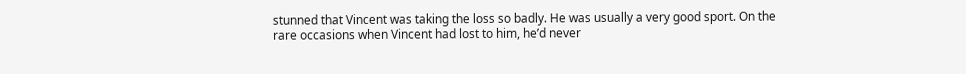stunned that Vincent was taking the loss so badly. He was usually a very good sport. On the rare occasions when Vincent had lost to him, he’d never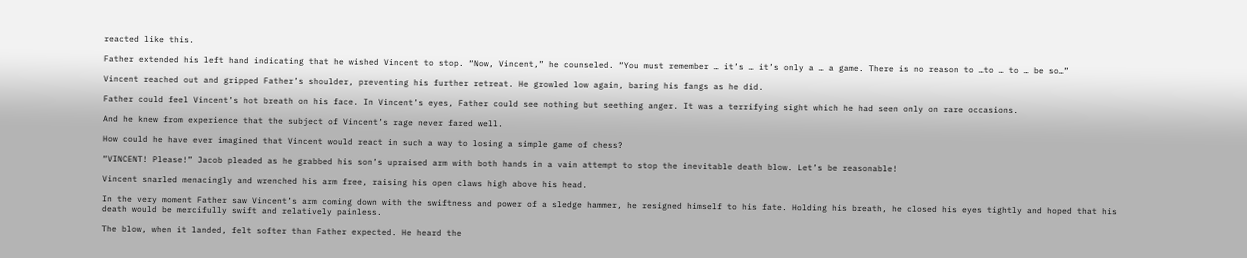reacted like this.

Father extended his left hand indicating that he wished Vincent to stop. “Now, Vincent,” he counseled. “You must remember … it’s … it’s only a … a game. There is no reason to …to … to … be so…”

Vincent reached out and gripped Father’s shoulder, preventing his further retreat. He growled low again, baring his fangs as he did.

Father could feel Vincent’s hot breath on his face. In Vincent’s eyes, Father could see nothing but seething anger. It was a terrifying sight which he had seen only on rare occasions.

And he knew from experience that the subject of Vincent’s rage never fared well.

How could he have ever imagined that Vincent would react in such a way to losing a simple game of chess?

“VINCENT! Please!” Jacob pleaded as he grabbed his son’s upraised arm with both hands in a vain attempt to stop the inevitable death blow. Let’s be reasonable!

Vincent snarled menacingly and wrenched his arm free, raising his open claws high above his head.

In the very moment Father saw Vincent’s arm coming down with the swiftness and power of a sledge hammer, he resigned himself to his fate. Holding his breath, he closed his eyes tightly and hoped that his death would be mercifully swift and relatively painless.

The blow, when it landed, felt softer than Father expected. He heard the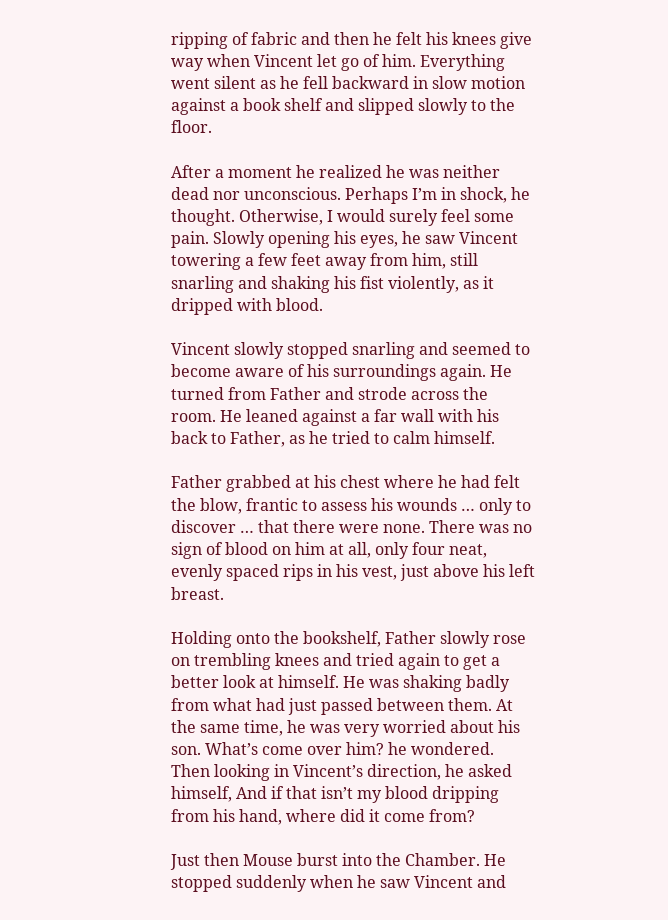ripping of fabric and then he felt his knees give way when Vincent let go of him. Everything went silent as he fell backward in slow motion against a book shelf and slipped slowly to the floor.

After a moment he realized he was neither dead nor unconscious. Perhaps I’m in shock, he thought. Otherwise, I would surely feel some pain. Slowly opening his eyes, he saw Vincent towering a few feet away from him, still snarling and shaking his fist violently, as it dripped with blood.

Vincent slowly stopped snarling and seemed to become aware of his surroundings again. He turned from Father and strode across the room. He leaned against a far wall with his back to Father, as he tried to calm himself.

Father grabbed at his chest where he had felt the blow, frantic to assess his wounds … only to discover … that there were none. There was no sign of blood on him at all, only four neat, evenly spaced rips in his vest, just above his left breast.

Holding onto the bookshelf, Father slowly rose on trembling knees and tried again to get a better look at himself. He was shaking badly from what had just passed between them. At the same time, he was very worried about his son. What’s come over him? he wondered. Then looking in Vincent’s direction, he asked himself, And if that isn’t my blood dripping from his hand, where did it come from?

Just then Mouse burst into the Chamber. He stopped suddenly when he saw Vincent and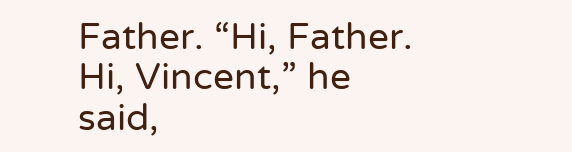Father. “Hi, Father. Hi, Vincent,” he said,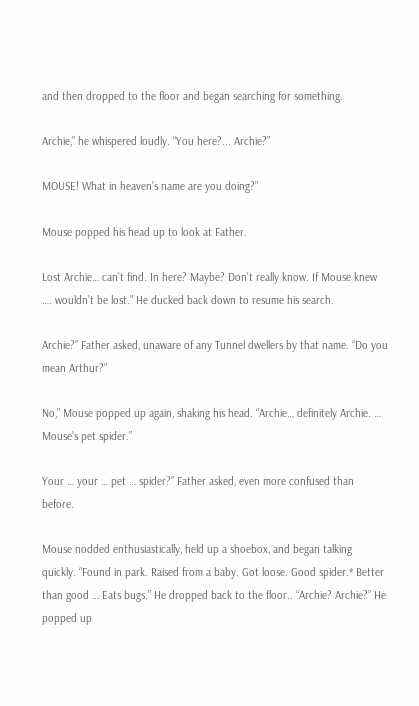and then dropped to the floor and began searching for something.

Archie,” he whispered loudly. “You here?... Archie?”

MOUSE! What in heaven’s name are you doing?”

Mouse popped his head up to look at Father.

Lost Archie… can’t find. In here? Maybe? Don’t really know. If Mouse knew …. wouldn’t be lost.” He ducked back down to resume his search.

Archie?” Father asked, unaware of any Tunnel dwellers by that name. “Do you mean Arthur?”

No,” Mouse popped up again, shaking his head. “Archie… definitely Archie. … Mouse’s pet spider.”

Your … your … pet … spider?” Father asked, even more confused than before.

Mouse nodded enthusiastically, held up a shoebox, and began talking quickly. “Found in park. Raised from a baby. Got loose. Good spider.* Better than good … Eats bugs.” He dropped back to the floor.. “Archie? Archie?” He popped up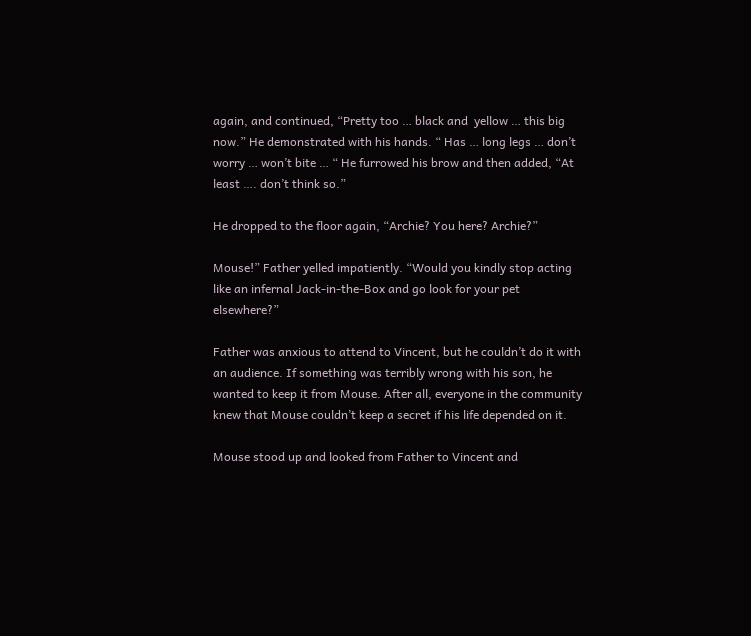again, and continued, “Pretty too … black and  yellow … this big now.” He demonstrated with his hands. “ Has … long legs … don’t worry … won’t bite … “ He furrowed his brow and then added, “At least …. don’t think so.”

He dropped to the floor again, “Archie? You here? Archie?”

Mouse!” Father yelled impatiently. “Would you kindly stop acting like an infernal Jack-in-the-Box and go look for your pet elsewhere?”

Father was anxious to attend to Vincent, but he couldn’t do it with an audience. If something was terribly wrong with his son, he wanted to keep it from Mouse. After all, everyone in the community knew that Mouse couldn’t keep a secret if his life depended on it.

Mouse stood up and looked from Father to Vincent and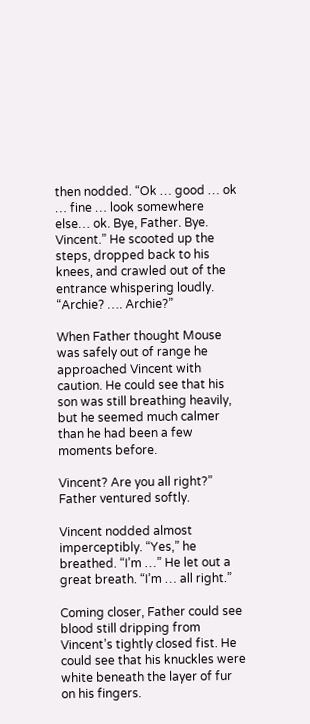then nodded. “Ok … good … ok … fine … look somewhere else… ok. Bye, Father. Bye. Vincent.” He scooted up the steps, dropped back to his knees, and crawled out of the entrance whispering loudly. “Archie? …. Archie?”

When Father thought Mouse was safely out of range he approached Vincent with caution. He could see that his son was still breathing heavily, but he seemed much calmer than he had been a few moments before.

Vincent? Are you all right?” Father ventured softly.

Vincent nodded almost imperceptibly. “Yes,” he breathed. “I’m …” He let out a great breath. “I’m … all right.”

Coming closer, Father could see blood still dripping from Vincent’s tightly closed fist. He could see that his knuckles were white beneath the layer of fur on his fingers.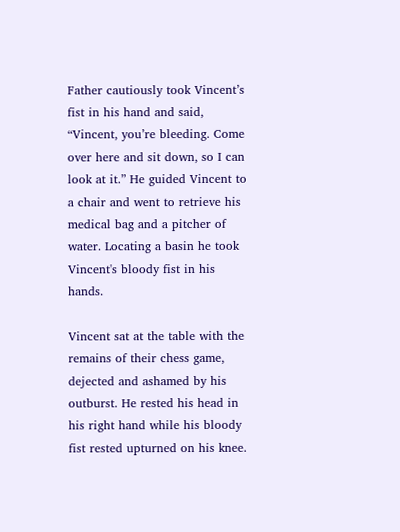Father cautiously took Vincent’s fist in his hand and said, “Vincent, you’re bleeding. Come over here and sit down, so I can look at it.” He guided Vincent to a chair and went to retrieve his medical bag and a pitcher of water. Locating a basin he took Vincent's bloody fist in his hands.

Vincent sat at the table with the remains of their chess game, dejected and ashamed by his outburst. He rested his head in his right hand while his bloody fist rested upturned on his knee.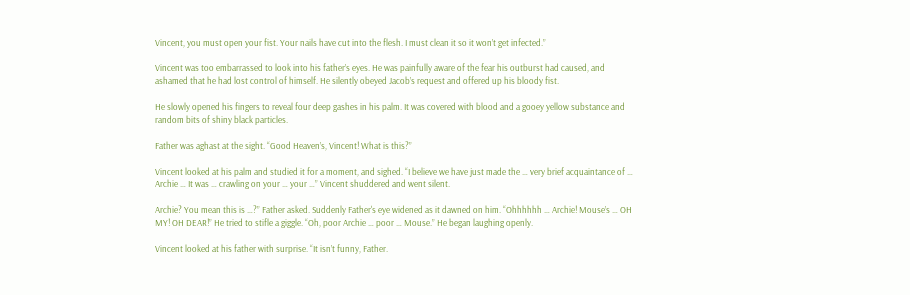Vincent, you must open your fist. Your nails have cut into the flesh. I must clean it so it won’t get infected.”

Vincent was too embarrassed to look into his father’s eyes. He was painfully aware of the fear his outburst had caused, and ashamed that he had lost control of himself. He silently obeyed Jacob’s request and offered up his bloody fist.

He slowly opened his fingers to reveal four deep gashes in his palm. It was covered with blood and a gooey yellow substance and random bits of shiny black particles.

Father was aghast at the sight. “Good Heaven’s, Vincent! What is this?”

Vincent looked at his palm and studied it for a moment, and sighed. “I believe we have just made the … very brief acquaintance of … Archie … It was … crawling on your … your …” Vincent shuddered and went silent.

Archie? You mean this is …?” Father asked. Suddenly Father's eye widened as it dawned on him. “Ohhhhhh … Archie! Mouse’s … OH MY! OH DEAR!” He tried to stifle a giggle. “Oh, poor Archie … poor … Mouse.” He began laughing openly.

Vincent looked at his father with surprise. “It isn’t funny, Father.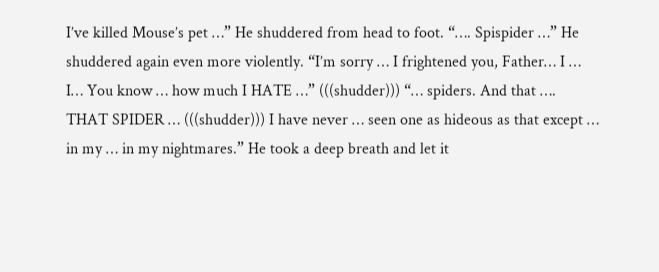I’ve killed Mouse’s pet …” He shuddered from head to foot. “…. Spispider …” He shuddered again even more violently. “I’m sorry … I frightened you, Father… I … I… You know … how much I HATE …” (((shudder))) “… spiders. And that …. THAT SPIDER … (((shudder))) I have never … seen one as hideous as that except … in my … in my nightmares.” He took a deep breath and let it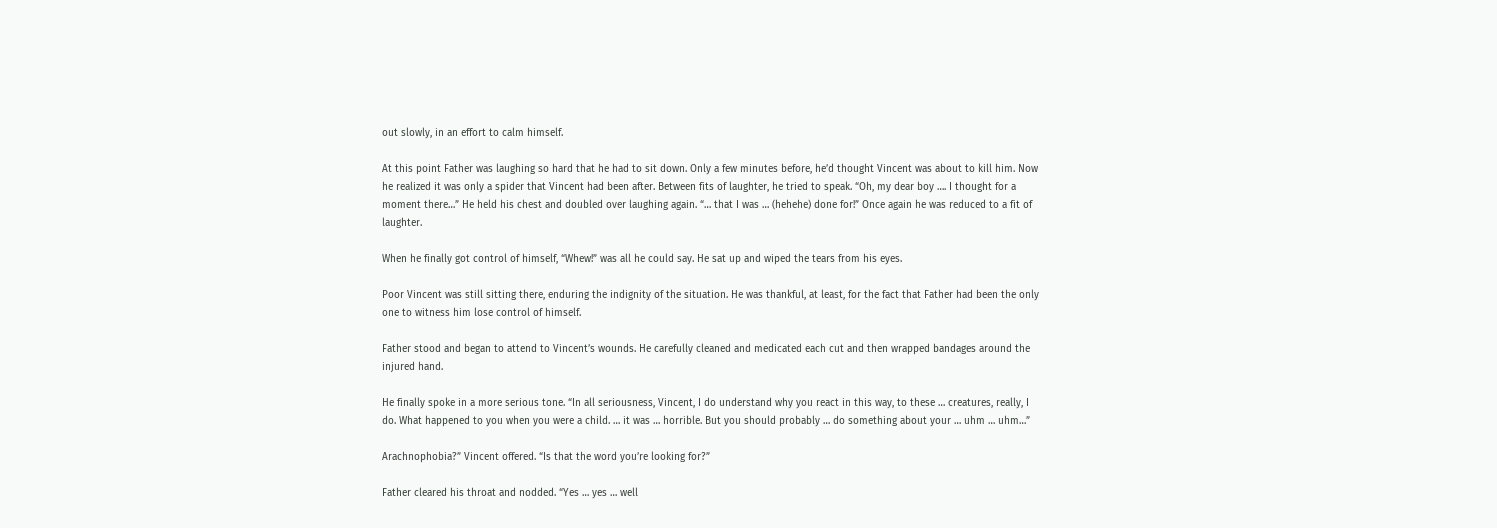out slowly, in an effort to calm himself.

At this point Father was laughing so hard that he had to sit down. Only a few minutes before, he’d thought Vincent was about to kill him. Now he realized it was only a spider that Vincent had been after. Between fits of laughter, he tried to speak. “Oh, my dear boy …. I thought for a moment there…” He held his chest and doubled over laughing again. “… that I was … (hehehe) done for!” Once again he was reduced to a fit of laughter.

When he finally got control of himself, “Whew!” was all he could say. He sat up and wiped the tears from his eyes.

Poor Vincent was still sitting there, enduring the indignity of the situation. He was thankful, at least, for the fact that Father had been the only one to witness him lose control of himself.

Father stood and began to attend to Vincent’s wounds. He carefully cleaned and medicated each cut and then wrapped bandages around the injured hand.

He finally spoke in a more serious tone. “In all seriousness, Vincent, I do understand why you react in this way, to these … creatures, really, I do. What happened to you when you were a child. … it was … horrible. But you should probably … do something about your … uhm … uhm…”

Arachnophobia?” Vincent offered. “Is that the word you’re looking for?”

Father cleared his throat and nodded. “Yes … yes … well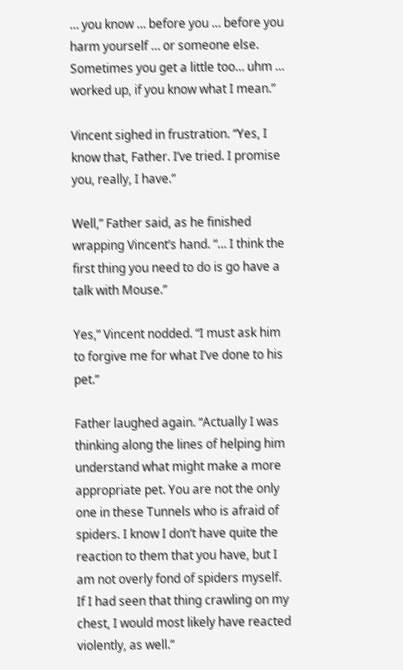… you know … before you … before you harm yourself … or someone else. Sometimes you get a little too… uhm … worked up, if you know what I mean.”

Vincent sighed in frustration. “Yes, I know that, Father. I’ve tried. I promise you, really, I have.”

Well,” Father said, as he finished wrapping Vincent’s hand. “… I think the first thing you need to do is go have a talk with Mouse.”

Yes,” Vincent nodded. “I must ask him to forgive me for what I’ve done to his pet.”

Father laughed again. “Actually I was thinking along the lines of helping him understand what might make a more appropriate pet. You are not the only one in these Tunnels who is afraid of spiders. I know I don’t have quite the reaction to them that you have, but I am not overly fond of spiders myself. If I had seen that thing crawling on my chest, I would most likely have reacted violently, as well.”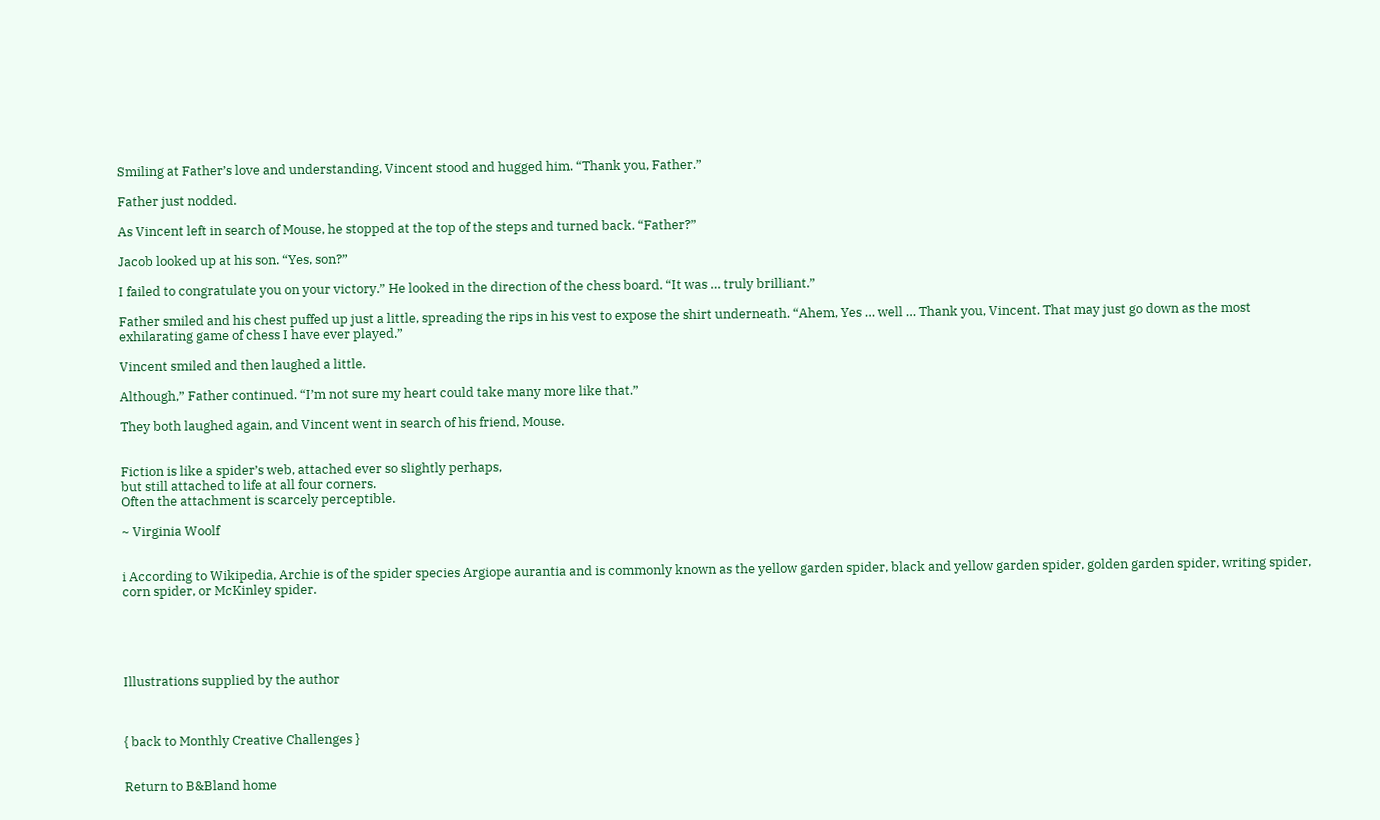Smiling at Father’s love and understanding, Vincent stood and hugged him. “Thank you, Father.”

Father just nodded.

As Vincent left in search of Mouse, he stopped at the top of the steps and turned back. “Father?”

Jacob looked up at his son. “Yes, son?”

I failed to congratulate you on your victory.” He looked in the direction of the chess board. “It was … truly brilliant.”

Father smiled and his chest puffed up just a little, spreading the rips in his vest to expose the shirt underneath. “Ahem, Yes … well … Thank you, Vincent. That may just go down as the most exhilarating game of chess I have ever played.”

Vincent smiled and then laughed a little.

Although,” Father continued. “I’m not sure my heart could take many more like that.”

They both laughed again, and Vincent went in search of his friend, Mouse.


Fiction is like a spider’s web, attached ever so slightly perhaps,
but still attached to life at all four corners.
Often the attachment is scarcely perceptible.

~ Virginia Woolf


i According to Wikipedia, Archie is of the spider species Argiope aurantia and is commonly known as the yellow garden spider, black and yellow garden spider, golden garden spider, writing spider, corn spider, or McKinley spider.





Illustrations supplied by the author



{ back to Monthly Creative Challenges }


Return to B&Bland home